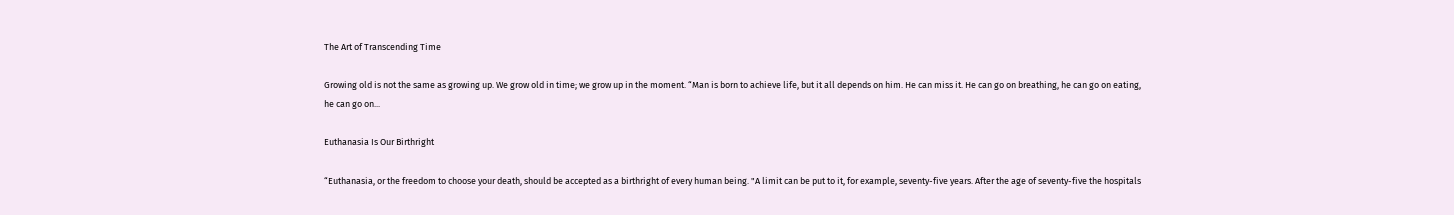The Art of Transcending Time

Growing old is not the same as growing up. We grow old in time; we grow up in the moment. “Man is born to achieve life, but it all depends on him. He can miss it. He can go on breathing, he can go on eating, he can go on...

Euthanasia Is Our Birthright

“Euthanasia, or the freedom to choose your death, should be accepted as a birthright of every human being. "A limit can be put to it, for example, seventy-five years. After the age of seventy-five the hospitals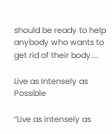should be ready to help anybody who wants to get rid of their body....

Live as Intensely as Possible

“Live as intensely as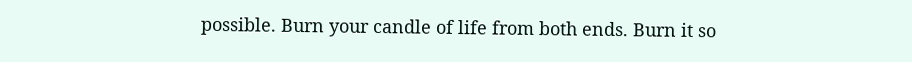possible. Burn your candle of life from both ends. Burn it so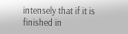intensely that if it is finished in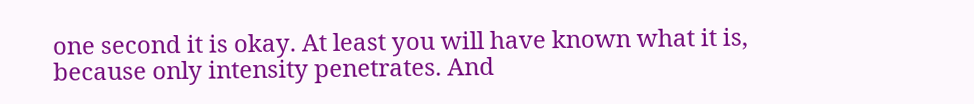one second it is okay. At least you will have known what it is, because only intensity penetrates. And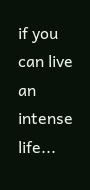if you can live an intense life...